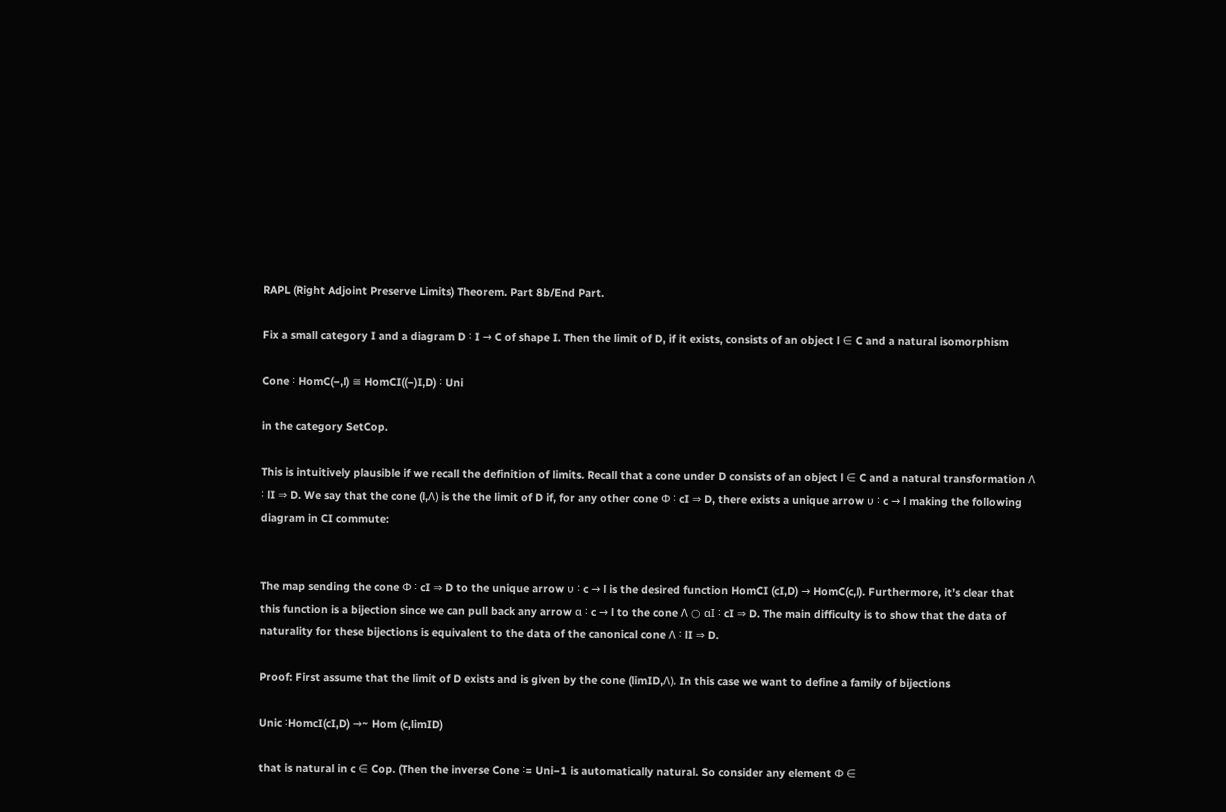RAPL (Right Adjoint Preserve Limits) Theorem. Part 8b/End Part.

Fix a small category I and a diagram D ∶ I → C of shape I. Then the limit of D, if it exists, consists of an object l ∈ C and a natural isomorphism

Cone ∶ HomC(−,l) ≅ HomCI((−)I,D) ∶ Uni

in the category SetCop.

This is intuitively plausible if we recall the definition of limits. Recall that a cone under D consists of an object l ∈ C and a natural transformation Λ ∶ lI ⇒ D. We say that the cone (l,Λ) is the the limit of D if, for any other cone Φ ∶ cI ⇒ D, there exists a unique arrow υ ∶ c → l making the following diagram in CI commute:


The map sending the cone Φ ∶ cI ⇒ D to the unique arrow υ ∶ c → l is the desired function HomCI (cI,D) → HomC(c,l). Furthermore, it’s clear that this function is a bijection since we can pull back any arrow α ∶ c → l to the cone Λ ○ αI ∶ cI ⇒ D. The main difficulty is to show that the data of naturality for these bijections is equivalent to the data of the canonical cone Λ ∶ lI ⇒ D.

Proof: First assume that the limit of D exists and is given by the cone (limID,Λ). In this case we want to define a family of bijections

Unic ∶HomcI(cI,D) →~ Hom (c,limID)

that is natural in c ∈ Cop. (Then the inverse Cone ∶= Uni−1 is automatically natural. So consider any element Φ ∈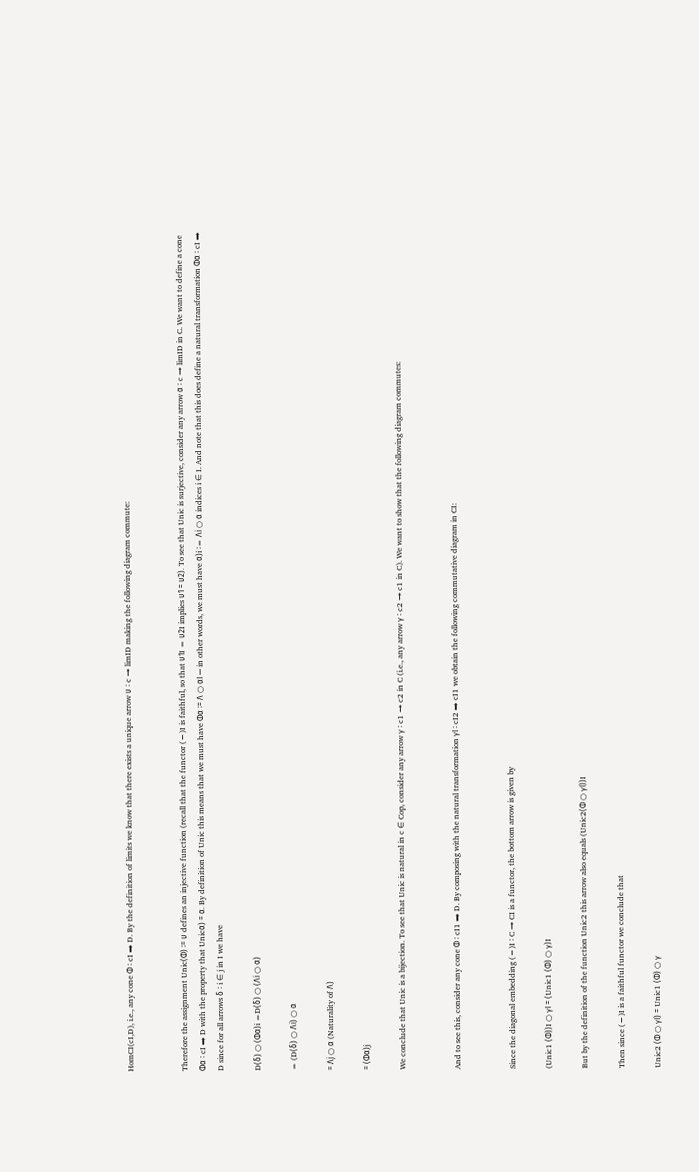HomCI(cI,D), i.e., any cone Φ ∶ cI ⇒ D. By the definition of limits we know that there exists a unique arrow υ ∶ c → limID making the following diagram commute:


Therefore the assignment Unic(Φ) ∶= υ defines an injective function (recall that the functor (−)I is faithful, so that υ1I = υ2I implies υ1 = υ2). To see that Unic is surjective, consider any arrow α ∶ c → limID in C. We want to define a cone Φα ∶ cI ⇒ D with the property that Unicα) = α. By definition of Unic this means that we must have Φα ∶= Λ ○ αI — in other words, we must have α)i ∶= Λi ○ α indices i ∈ I. And note that this does define a natural transformation Φα ∶ cI ⇒ D since for all arrows δ ∶ i ∈ j in I we have

D(δ) ○ (Φα)i =D(δ) ○ (Λi ○ α)

= (D(δ) ○ Λi) ○ α

= Λj ○ α (Naturality of Λ)

= (Φα)j

We conclude that Unic is a bijection. To see that Unic is natural in c ∈ Cop, consider any arrow γ ∶ c1 → c2 in C (i.e., any arrow γ ∶ c2 → c1 in C). We want to show that the following diagram commutes:


And to see this, consider any cone Φ ∶ cI1 ⇒ D. By composing with the natural transformation γI ∶ cI2 ⇒ cI1 we obtain the following commutative diagram in CI:


Since the diagonal embedding (−)I ∶ C → CI is a functor, the bottom arrow is given by

(Unic1 (Φ))I ○ γI = (Unic1 (Φ) ○ γ)I

But by the definition of the function Unic2 this arrow also equals (Unic2(Φ ○ γI))I

Then since (−)I is a faithful functor we conclude that

Unic2 (Φ ○ γI) = Unic1 (Φ) ○ γ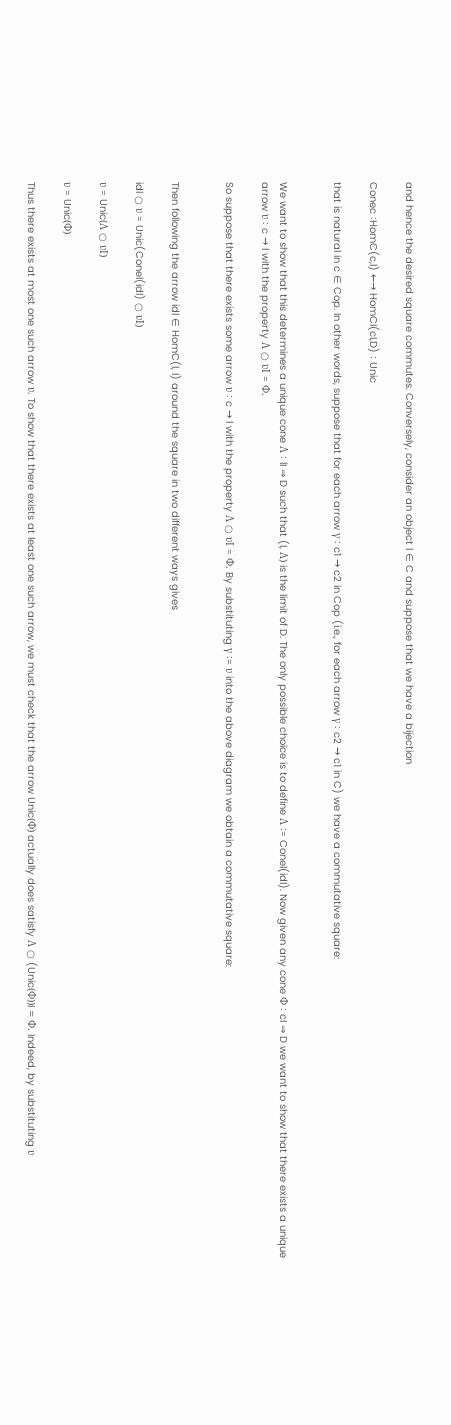and hence the desired square commutes. Conversely, consider an object l ∈ C and suppose that we have a bijection

Conec ∶HomC(c,l) ←→ HomCI(cI,D) ∶ Unic

that is natural in c ∈ Cop. In other words, suppose that for each arrow γ ∶ c1 → c2 in Cop (i.e., for each arrow γ ∶ c2 → c1 in C) we have a commutative square:


We want to show that this determines a unique cone Λ ∶ lI ⇒ D such that (l, Λ) is the limit of D. The only possible choice is to define Λ ∶= Conel(idl). Now given any cone Φ ∶ cI ⇒ D we want to show that there exists a unique arrow υ ∶ c → l with the property Λ ○ υI = Φ.

So suppose that there exists some arrow υ ∶ c → l with the property Λ ○ υI = Φ. By substituting γ ∶= υ into the above diagram we obtain a commutative square:


Then following the arrow idl ∈ HomC(l, l) around the square in two different ways gives

idl ○ υ = Unic(Conel(idl) ○ υI)

υ = Unic(Λ ○ υI)

υ = Unic(Φ)

Thus there exists at most one such arrow υ. To show that there exists at least one such arrow, we must check that the arrow Unic(Φ) actually does satisfy Λ ○ (Unic(Φ))I = Φ. Indeed, by substituting υ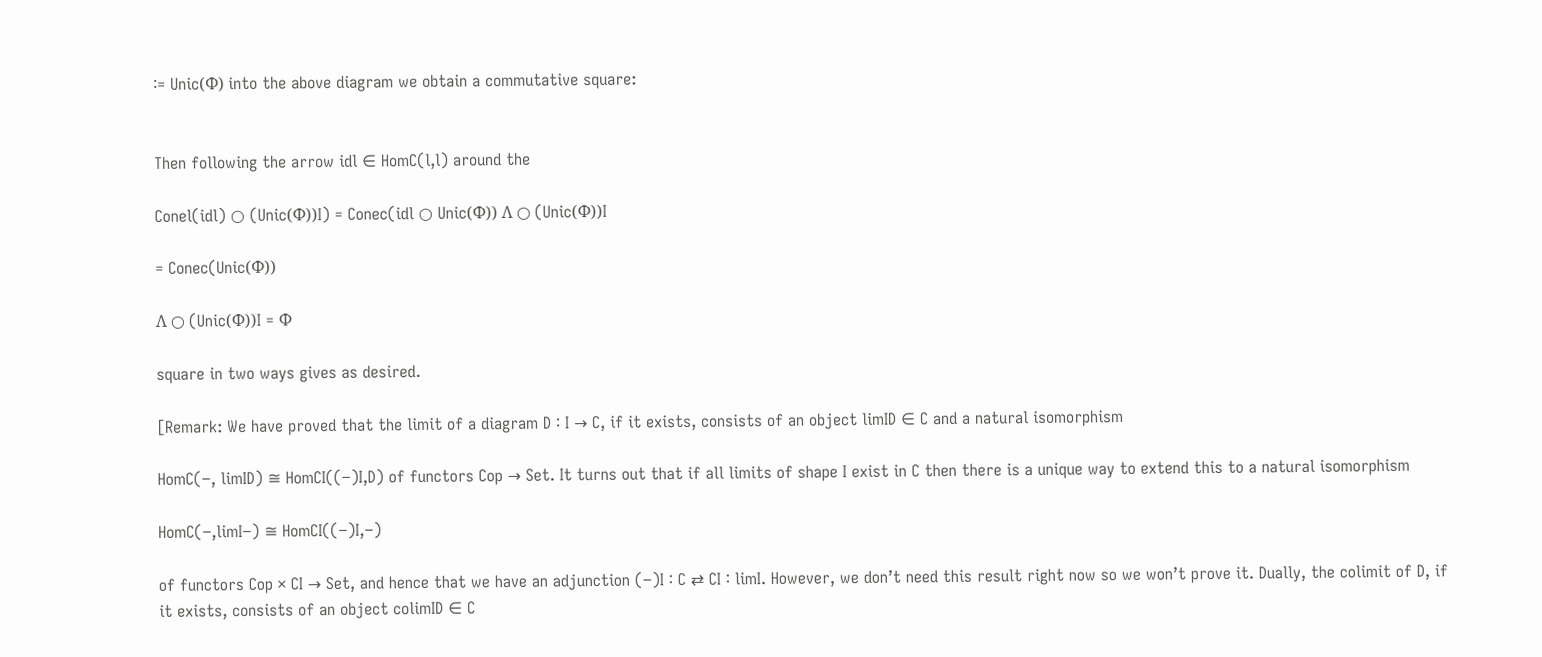∶= Unic(Φ) into the above diagram we obtain a commutative square:


Then following the arrow idl ∈ HomC(l,l) around the

Conel(idl) ○ (Unic(Φ))I) = Conec(idl ○ Unic(Φ)) Λ ○ (Unic(Φ))I

= Conec(Unic(Φ))

Λ ○ (Unic(Φ))I = Φ

square in two ways gives as desired.

[Remark: We have proved that the limit of a diagram D ∶ I → C, if it exists, consists of an object limID ∈ C and a natural isomorphism

HomC(−, limID) ≅ HomCI((−)I,D) of functors Cop → Set. It turns out that if all limits of shape I exist in C then there is a unique way to extend this to a natural isomorphism

HomC(−,limI−) ≅ HomCI((−)I,−)

of functors Cop × CI → Set, and hence that we have an adjunction (−)I ∶ C ⇄ CI ∶ limI. However, we don’t need this result right now so we won’t prove it. Dually, the colimit of D, if it exists, consists of an object colimID ∈ C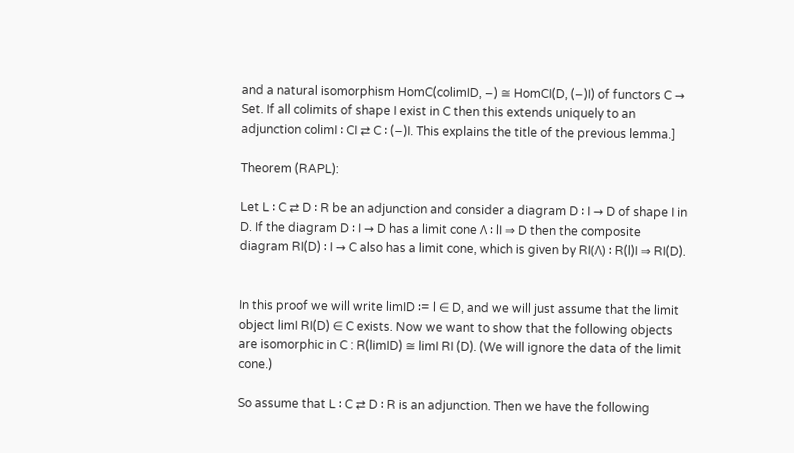and a natural isomorphism HomC(colimID, −) ≅ HomCI(D, (−)I) of functors C → Set. If all colimits of shape I exist in C then this extends uniquely to an adjunction colimI ∶ CI ⇄ C ∶ (−)I. This explains the title of the previous lemma.]

Theorem (RAPL):

Let L ∶ C ⇄ D ∶ R be an adjunction and consider a diagram D ∶ I → D of shape I in D. If the diagram D ∶ I → D has a limit cone Λ ∶ lI ⇒ D then the composite diagram RI(D) ∶ I → C also has a limit cone, which is given by RI(Λ) ∶ R(l)I ⇒ RI(D).


In this proof we will write limID ∶= l ∈ D, and we will just assume that the limit object limI RI(D) ∈ C exists. Now we want to show that the following objects are isomorphic in C : R(limID) ≅ limI RI (D). (We will ignore the data of the limit cone.)

So assume that L ∶ C ⇄ D ∶ R is an adjunction. Then we have the following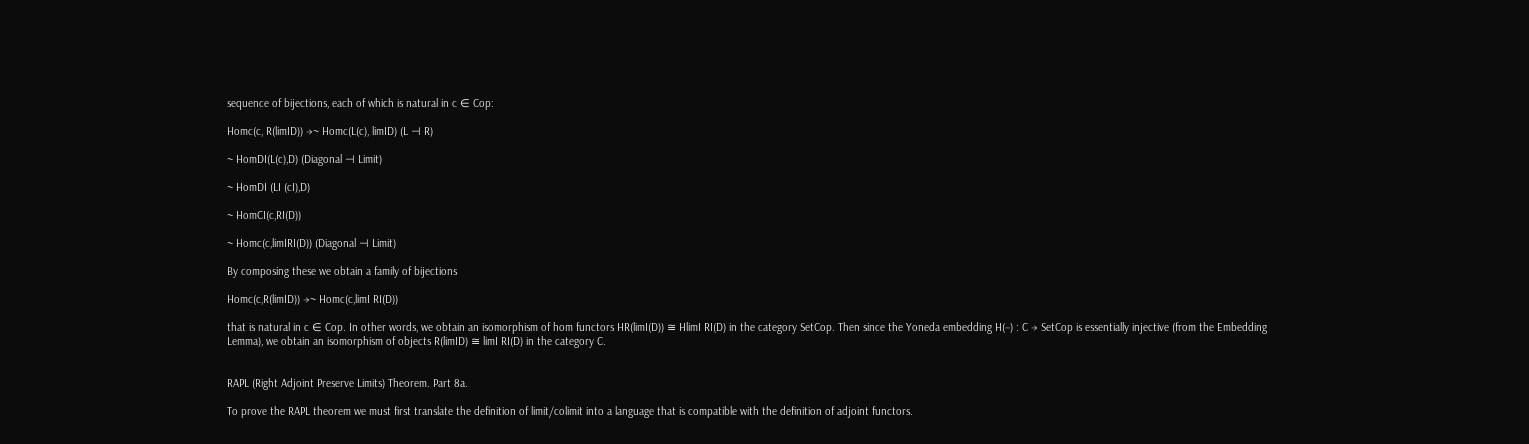sequence of bijections, each of which is natural in c ∈ Cop:

Homc(c, R(limID)) →~ Homc(L(c), limID) (L ⊣ R)

~ HomDI(L(c),D) (Diagonal ⊣ Limit)

~ HomDI (LI (cI),D)

~ HomCI(c,RI(D))

~ Homc(c,limIRI(D)) (Diagonal ⊣ Limit)

By composing these we obtain a family of bijections

Homc(c,R(limID)) →~ Homc(c,limI RI(D))

that is natural in c ∈ Cop. In other words, we obtain an isomorphism of hom functors HR(limI(D)) ≅ HlimI RI(D) in the category SetCop. Then since the Yoneda embedding H(−) : C → SetCop is essentially injective (from the Embedding Lemma), we obtain an isomorphism of objects R(limID) ≅ limI RI(D) in the category C.


RAPL (Right Adjoint Preserve Limits) Theorem. Part 8a.

To prove the RAPL theorem we must first translate the definition of limit/colimit into a language that is compatible with the definition of adjoint functors.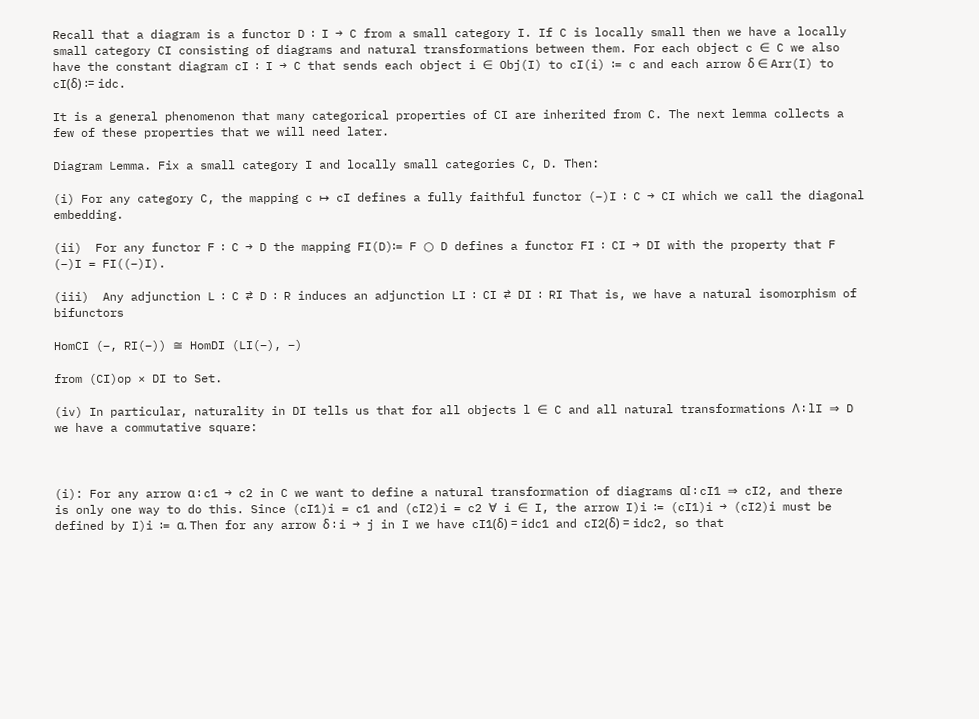Recall that a diagram is a functor D ∶ I → C from a small category I. If C is locally small then we have a locally small category CI consisting of diagrams and natural transformations between them. For each object c ∈ C we also have the constant diagram cI ∶ I → C that sends each object i ∈ Obj(I) to cI(i) ∶= c and each arrow δ ∈ Arr(I) to cI(δ) ∶= idc.

It is a general phenomenon that many categorical properties of CI are inherited from C. The next lemma collects a few of these properties that we will need later.

Diagram Lemma. Fix a small category I and locally small categories C, D. Then:

(i) For any category C, the mapping c ↦ cI defines a fully faithful functor (−)I ∶ C → CI which we call the diagonal embedding.

(ii)  For any functor F ∶ C → D the mapping FI(D)∶= F ○ D defines a functor FI ∶ CI → DI with the property that F (−)I = FI((−)I).

(iii)  Any adjunction L ∶ C ⇄ D ∶ R induces an adjunction LI ∶ CI ⇄ DI ∶ RI That is, we have a natural isomorphism of bifunctors

HomCI (−, RI(−)) ≅ HomDI (LI(−), −)

from (CI)op × DI to Set.

(iv) In particular, naturality in DI tells us that for all objects l ∈ C and all natural transformations Λ ∶ lI ⇒ D we have a commutative square:



(i): For any arrow α ∶ c1 → c2 in C we want to define a natural transformation of diagrams αI ∶ cI1 ⇒ cI2, and there is only one way to do this. Since (cI1)i = c1 and (cI2)i = c2 ∀ i ∈ I, the arrow I)i ∶= (cI1)i → (cI2)i must be defined by I)i ∶= α. Then for any arrow δ ∶ i → j in I we have cI1(δ) = idc1 and cI2(δ) = idc2, so that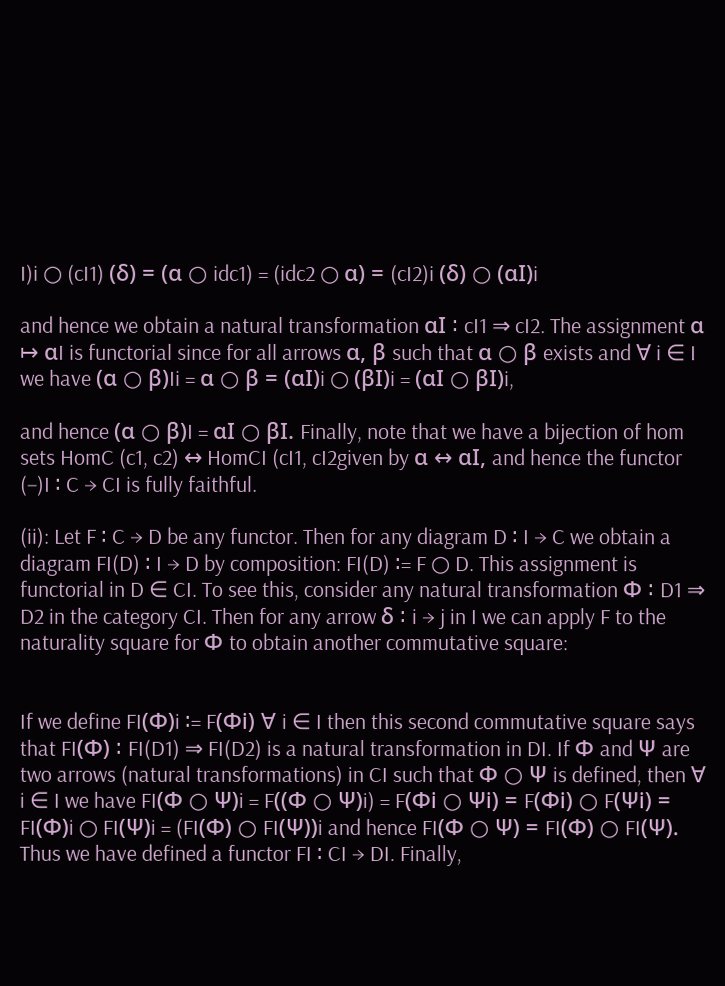I)i ○ (cI1) (δ) = (α ○ idc1) = (idc2 ○ α) = (cI2)i (δ) ○ (αI)i

and hence we obtain a natural transformation αI ∶ cI1 ⇒ cI2. The assignment α ↦ αI is functorial since for all arrows α, β such that α ○ β exists and ∀ i ∈ I we have (α ○ β)Ii = α ○ β = (αI)i ○ (βI)i = (αI ○ βI)i,

and hence (α ○ β)I = αI ○ βI. Finally, note that we have a bijection of hom sets HomC (c1, c2) ↔ HomCI (cI1, cI2given by α ↔ αI, and hence the functor (−)I ∶ C → CI is fully faithful.

(ii): Let F ∶ C → D be any functor. Then for any diagram D ∶ I → C we obtain a diagram FI(D) ∶ I → D by composition: FI(D) ∶= F ○ D. This assignment is functorial in D ∈ CI. To see this, consider any natural transformation Φ ∶ D1 ⇒ D2 in the category CI. Then for any arrow δ ∶ i → j in I we can apply F to the naturality square for Φ to obtain another commutative square:


If we define FI(Φ)i ∶= F(Φi) ∀ i ∈ I then this second commutative square says that FI(Φ) ∶ FI(D1) ⇒ FI(D2) is a natural transformation in DI. If Φ and Ψ are two arrows (natural transformations) in CI such that Φ ○ Ψ is defined, then ∀ i ∈ I we have FI(Φ ○ Ψ)i = F((Φ ○ Ψ)i) = F(Φi ○ Ψi) = F(Φi) ○ F(Ψi) = FI(Φ)i ○ FI(Ψ)i = (FI(Φ) ○ FI(Ψ))i and hence FI(Φ ○ Ψ) = FI(Φ) ○ FI(Ψ). Thus we have defined a functor FI ∶ CI → DI. Finally,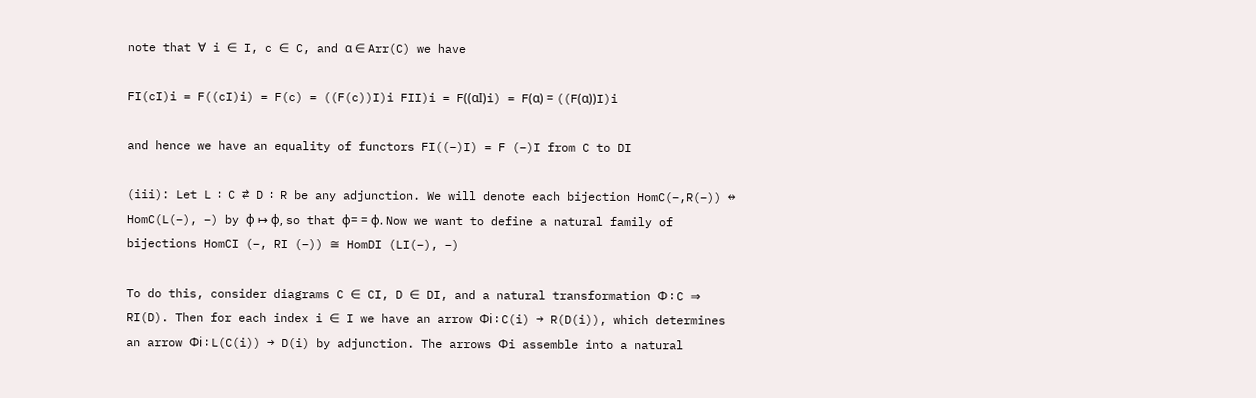note that ∀ i ∈ I, c ∈ C, and α ∈ Arr(C) we have

FI(cI)i = F((cI)i) = F(c) = ((F(c))I)i FII)i = F((αI)i) = F(α) = ((F(α))I)i

and hence we have an equality of functors FI((−)I) = F (−)I from C to DI

(iii): Let L ∶ C ⇄ D ∶ R be any adjunction. We will denote each bijection HomC(−,R(−)) ↔ HomC(L(−), −) by φ ↦ φ, so that φ= = φ. Now we want to define a natural family of bijections HomCI (−, RI (−)) ≅ HomDI (LI(−), −)

To do this, consider diagrams C ∈ CI, D ∈ DI, and a natural transformation Φ ∶ C ⇒ RI(D). Then for each index i ∈ I we have an arrow Φi ∶ C(i) → R(D(i)), which determines an arrow Φi ∶ L(C(i)) → D(i) by adjunction. The arrows Φi assemble into a natural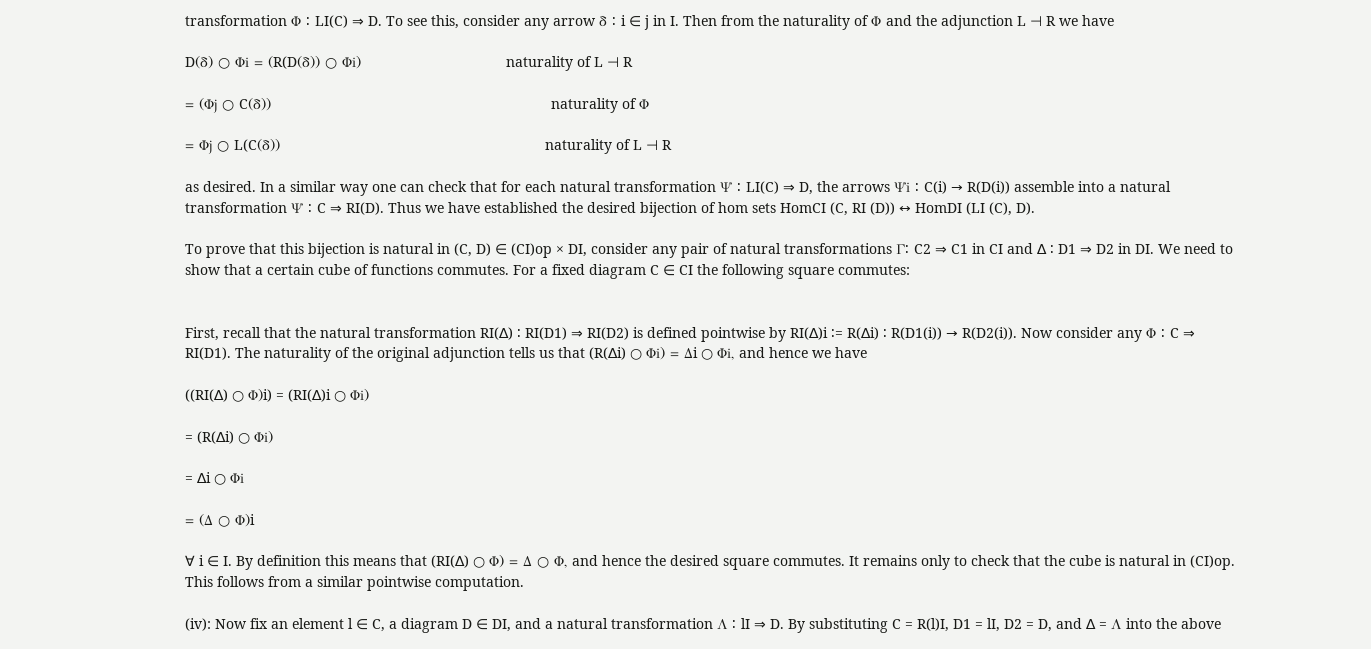transformation Φ ∶ LI(C) ⇒ D. To see this, consider any arrow δ ∶ i ∈ j in I. Then from the naturality of Φ and the adjunction L ⊣ R we have

D(δ) ○ Φi = (R(D(δ)) ○ Φi)                             naturality of L ⊣ R

= (Φj ○ C(δ))                                                        naturality of Φ

= Φj ○ L(C(δ))                                                     naturality of L ⊣ R

as desired. In a similar way one can check that for each natural transformation Ψ ∶ LI(C) ⇒ D, the arrows Ψi ∶ C(i) → R(D(i)) assemble into a natural transformation Ψ ∶ C ⇒ RI(D). Thus we have established the desired bijection of hom sets HomCI (C, RI (D)) ↔ HomDI (LI (C), D).

To prove that this bijection is natural in (C, D) ∈ (CI)op × DI, consider any pair of natural transformations Γ∶ C2 ⇒ C1 in CI and ∆ ∶ D1 ⇒ D2 in DI. We need to show that a certain cube of functions commutes. For a fixed diagram C ∈ CI the following square commutes:


First, recall that the natural transformation RI(∆) ∶ RI(D1) ⇒ RI(D2) is defined pointwise by RI(∆)i ∶= R(∆i) ∶ R(D1(i)) → R(D2(i)). Now consider any Φ ∶ C ⇒ RI(D1). The naturality of the original adjunction tells us that (R(∆i) ○ Φi) = ∆i ○ Φi, and hence we have

((RI(∆) ○ Φ)i) = (RI(∆)i ○ Φi)

= (R(∆i) ○ Φi)

= ∆i ○ Φi

= (∆ ○ Φ)i

∀ i ∈ I. By definition this means that (RI(∆) ○ Φ) = ∆ ○ Φ, and hence the desired square commutes. It remains only to check that the cube is natural in (CI)op. This follows from a similar pointwise computation.

(iv): Now fix an element l ∈ C, a diagram D ∈ DI, and a natural transformation Λ ∶ lI ⇒ D. By substituting C = R(l)I, D1 = lI, D2 = D, and ∆ = Λ into the above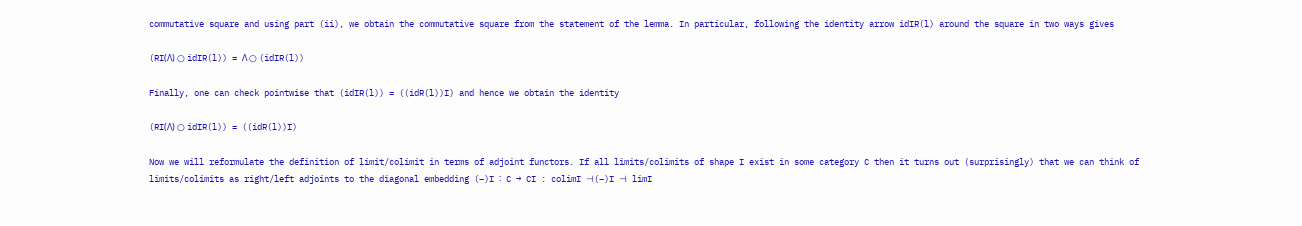commutative square and using part (ii), we obtain the commutative square from the statement of the lemma. In particular, following the identity arrow idIR(l) around the square in two ways gives

(RI(Λ) ○ idIR(l)) = Λ ○ (idIR(l))

Finally, one can check pointwise that (idIR(l)) = ((idR(l))I) and hence we obtain the identity

(RI(Λ) ○ idIR(l)) = ((idR(l))I)

Now we will reformulate the definition of limit/colimit in terms of adjoint functors. If all limits/colimits of shape I exist in some category C then it turns out (surprisingly) that we can think of limits/colimits as right/left adjoints to the diagonal embedding (−)I ∶ C → CI : colimI ⊣(−)I ⊣ limI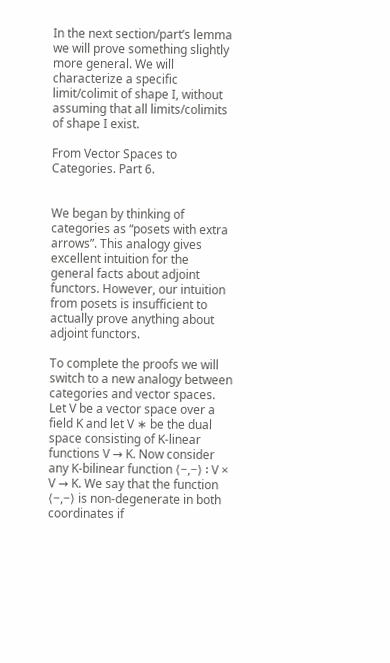In the next section/part’s lemma we will prove something slightly more general. We will characterize a specific limit/colimit of shape I, without assuming that all limits/colimits of shape I exist.

From Vector Spaces to Categories. Part 6.


We began by thinking of categories as “posets with extra arrows”. This analogy gives excellent intuition for the general facts about adjoint functors. However, our intuition from posets is insufficient to actually prove anything about adjoint functors.

To complete the proofs we will switch to a new analogy between categories and vector spaces. Let V be a vector space over a field K and let V ∗ be the dual space consisting of K-linear functions V → K. Now consider any K-bilinear function ⟨−,−⟩ ∶ V × V → K. We say that the function ⟨−,−⟩ is non-degenerate in both coordinates if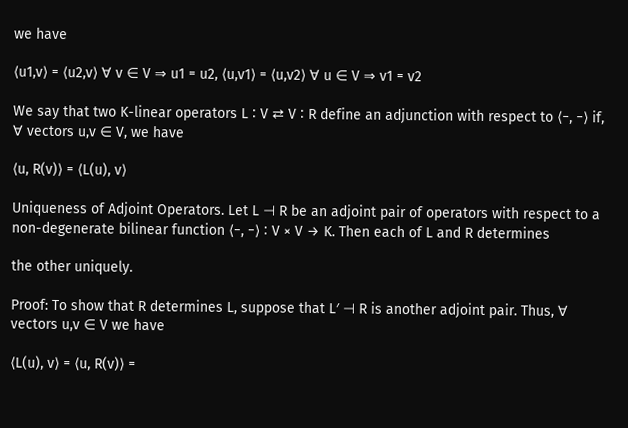we have

⟨u1,v⟩ = ⟨u2,v⟩ ∀ v ∈ V ⇒ u1 = u2, ⟨u,v1⟩ = ⟨u,v2⟩ ∀ u ∈ V ⇒ v1 = v2

We say that two K-linear operators L ∶ V ⇄ V ∶ R define an adjunction with respect to ⟨−, −⟩ if, ∀ vectors u,v ∈ V, we have

⟨u, R(v)⟩ = ⟨L(u), v⟩

Uniqueness of Adjoint Operators. Let L ⊣ R be an adjoint pair of operators with respect to a non-degenerate bilinear function ⟨−, −⟩ ∶ V × V → K. Then each of L and R determines

the other uniquely.

Proof: To show that R determines L, suppose that L′ ⊣ R is another adjoint pair. Thus, ∀ vectors u,v ∈ V we have

⟨L(u), v⟩ = ⟨u, R(v)⟩ =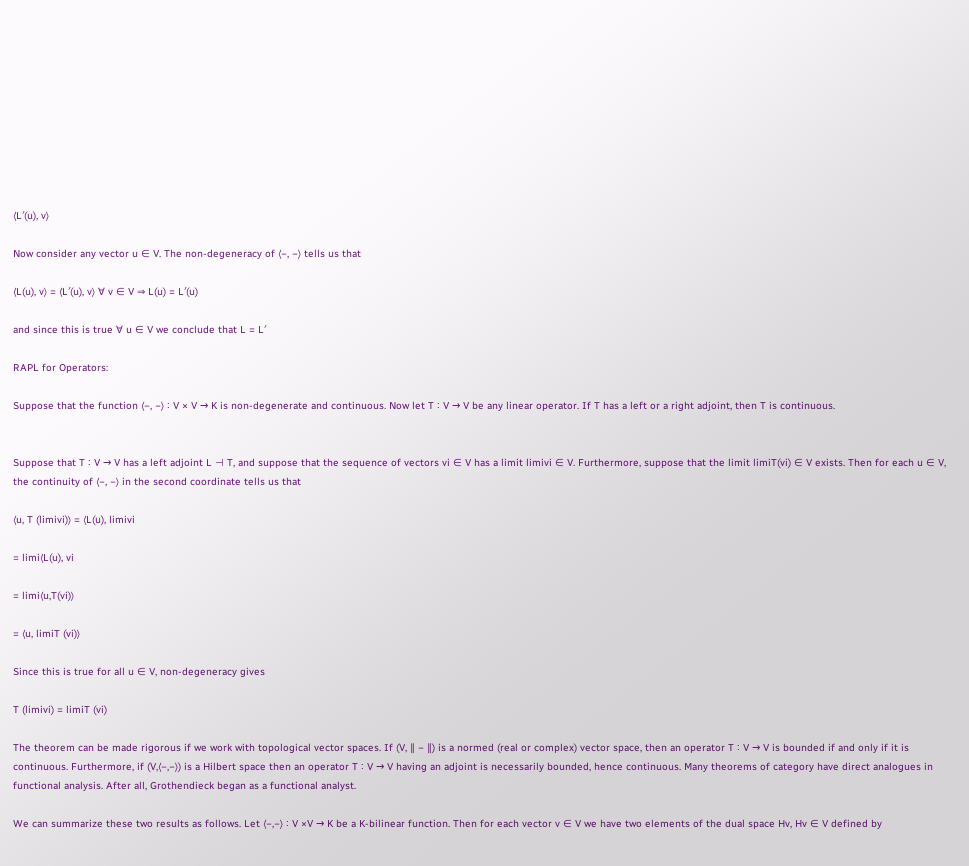⟨L′(u), v⟩

Now consider any vector u ∈ V. The non-degeneracy of ⟨−, −⟩ tells us that

⟨L(u), v⟩ = ⟨L′(u), v⟩ ∀ v ∈ V ⇒ L(u) = L′(u)

and since this is true ∀ u ∈ V we conclude that L = L′

RAPL for Operators:

Suppose that the function ⟨−, −⟩ ∶ V × V → K is non-degenerate and continuous. Now let T ∶ V → V be any linear operator. If T has a left or a right adjoint, then T is continuous.


Suppose that T ∶ V → V has a left adjoint L ⊣ T, and suppose that the sequence of vectors vi ∈ V has a limit limivi ∈ V. Furthermore, suppose that the limit limiT(vi) ∈ V exists. Then for each u ∈ V, the continuity of ⟨−, −⟩ in the second coordinate tells us that

⟨u, T (limivi)⟩ = ⟨L(u), limivi

= limi⟨L(u), vi

= limi⟨u,T(vi)⟩

= ⟨u, limiT (vi)⟩

Since this is true for all u ∈ V, non-degeneracy gives

T (limivi) = limiT (vi)

The theorem can be made rigorous if we work with topological vector spaces. If (V, ∥ − ∥) is a normed (real or complex) vector space, then an operator T ∶ V → V is bounded if and only if it is continuous. Furthermore, if (V,⟨−,−⟩) is a Hilbert space then an operator T ∶ V → V having an adjoint is necessarily bounded, hence continuous. Many theorems of category have direct analogues in functional analysis. After all, Grothendieck began as a functional analyst.

We can summarize these two results as follows. Let ⟨−,−⟩ ∶ V ×V → K be a K-bilinear function. Then for each vector v ∈ V we have two elements of the dual space Hv, Hv ∈ V defined by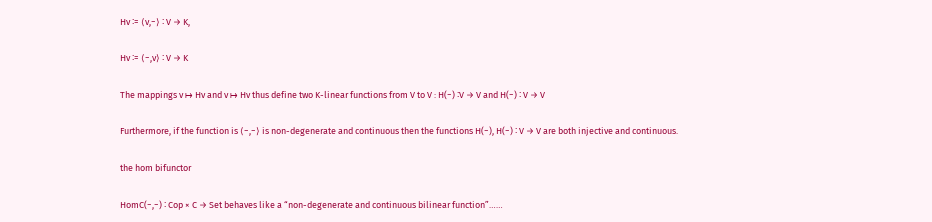Hv ∶= ⟨v,−⟩ ∶ V → K,

Hv ∶= ⟨−,v⟩ ∶ V → K

The mappings v ↦ Hv and v ↦ Hv thus define two K-linear functions from V to V : H(−) ∶V → V and H(−) ∶ V → V

Furthermore, if the function is ⟨−,−⟩ is non-degenerate and continuous then the functions H(−), H(−) ∶ V → V are both injective and continuous.

the hom bifunctor

HomC(−,−) ∶ Cop × C → Set behaves like a “non-degenerate and continuous bilinear function”……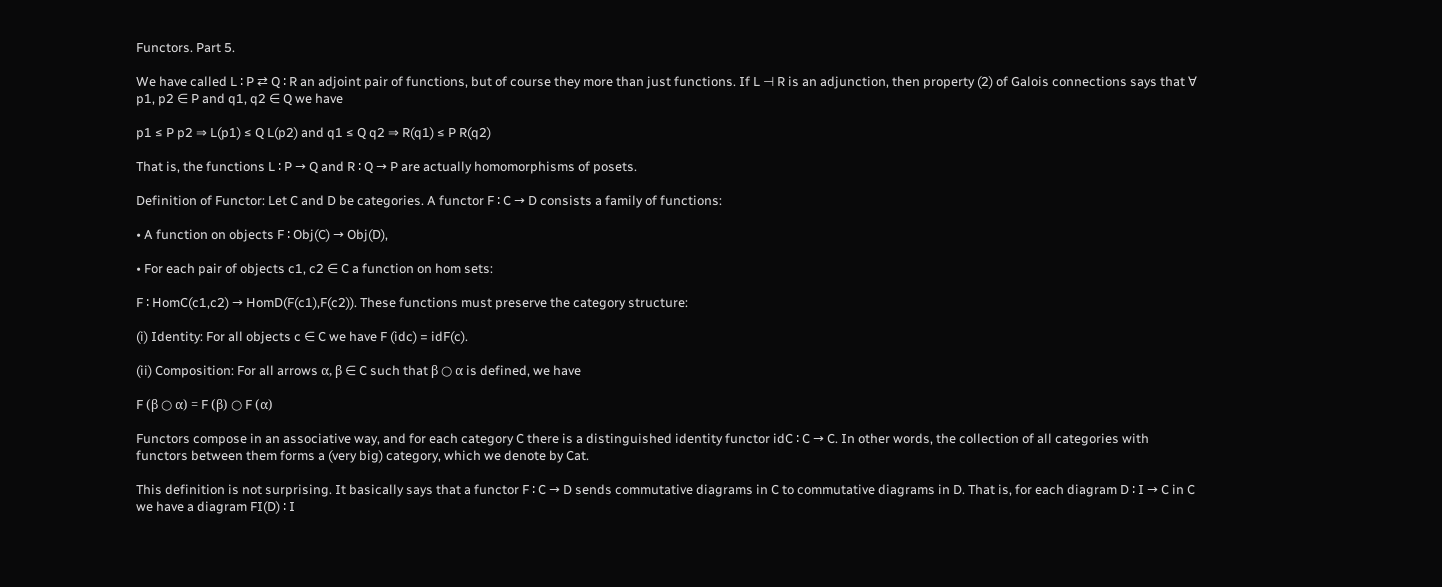Functors. Part 5.

We have called L ∶ P ⇄ Q ∶ R an adjoint pair of functions, but of course they more than just functions. If L ⊣ R is an adjunction, then property (2) of Galois connections says that ∀ p1, p2 ∈ P and q1, q2 ∈ Q we have

p1 ≤ P p2 ⇒ L(p1) ≤ Q L(p2) and q1 ≤ Q q2 ⇒ R(q1) ≤ P R(q2)

That is, the functions L ∶ P → Q and R ∶ Q → P are actually homomorphisms of posets.

Definition of Functor: Let C and D be categories. A functor F ∶ C → D consists a family of functions:

• A function on objects F ∶ Obj(C) → Obj(D),

• For each pair of objects c1, c2 ∈ C a function on hom sets:

F ∶ HomC(c1,c2) → HomD(F(c1),F(c2)). These functions must preserve the category structure:

(i) Identity: For all objects c ∈ C we have F (idc) = idF(c).

(ii) Composition: For all arrows α, β ∈ C such that β ○ α is defined, we have

F (β ○ α) = F (β) ○ F (α)

Functors compose in an associative way, and for each category C there is a distinguished identity functor idC ∶ C → C. In other words, the collection of all categories with functors between them forms a (very big) category, which we denote by Cat.

This definition is not surprising. It basically says that a functor F ∶ C → D sends commutative diagrams in C to commutative diagrams in D. That is, for each diagram D ∶ I → C in C we have a diagram FI(D) ∶ I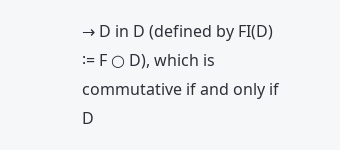→ D in D (defined by FI(D) ∶= F ○ D), which is commutative if and only if D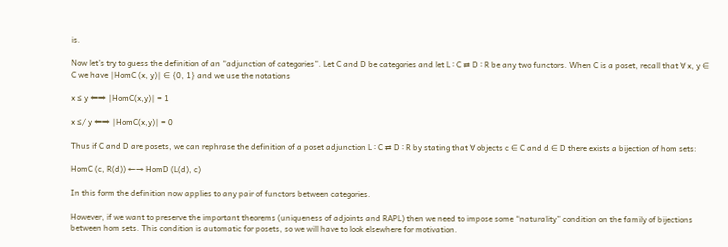is.

Now let’s try to guess the definition of an “adjunction of categories”. Let C and D be categories and let L ∶ C ⇄ D ∶ R be any two functors. When C is a poset, recall that ∀ x, y ∈ C we have ∣HomC (x, y)∣ ∈ {0, 1} and we use the notations

x ≤ y ⇐⇒ ∣HomC(x,y)∣ = 1

x ≤/ y ⇐⇒ ∣HomC(x,y)∣ = 0

Thus if C and D are posets, we can rephrase the definition of a poset adjunction L ∶ C ⇄ D ∶ R by stating that ∀ objects c ∈ C and d ∈ D there exists a bijection of hom sets:

HomC (c, R(d)) ←→ HomD (L(d), c)

In this form the definition now applies to any pair of functors between categories.

However, if we want to preserve the important theorems (uniqueness of adjoints and RAPL) then we need to impose some “naturality” condition on the family of bijections between hom sets. This condition is automatic for posets, so we will have to look elsewhere for motivation.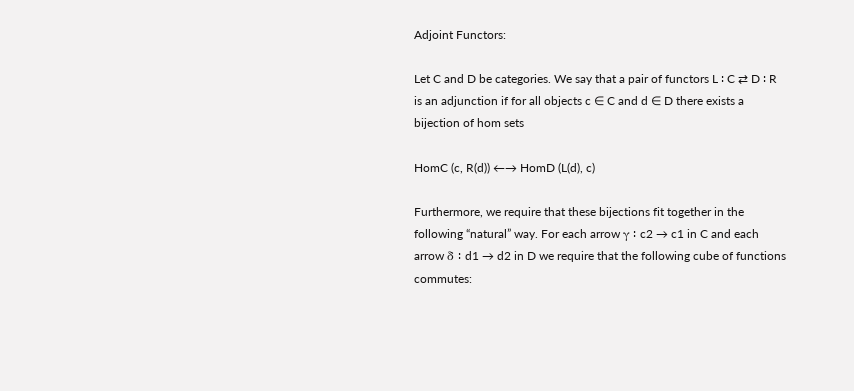Adjoint Functors:

Let C and D be categories. We say that a pair of functors L ∶ C ⇄ D ∶ R is an adjunction if for all objects c ∈ C and d ∈ D there exists a bijection of hom sets

HomC (c, R(d)) ←→ HomD (L(d), c)

Furthermore, we require that these bijections fit together in the following “natural” way. For each arrow γ ∶ c2 → c1 in C and each arrow δ ∶ d1 → d2 in D we require that the following cube of functions commutes: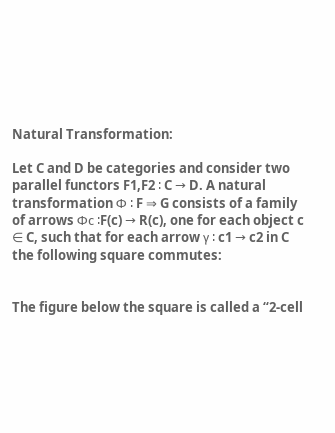Natural Transformation:

Let C and D be categories and consider two parallel functors F1,F2 ∶ C → D. A natural transformation Φ ∶ F ⇒ G consists of a family of arrows Φc ∶F(c) → R(c), one for each object c ∈ C, such that for each arrow γ ∶ c1 → c2 in C the following square commutes:


The figure below the square is called a “2-cell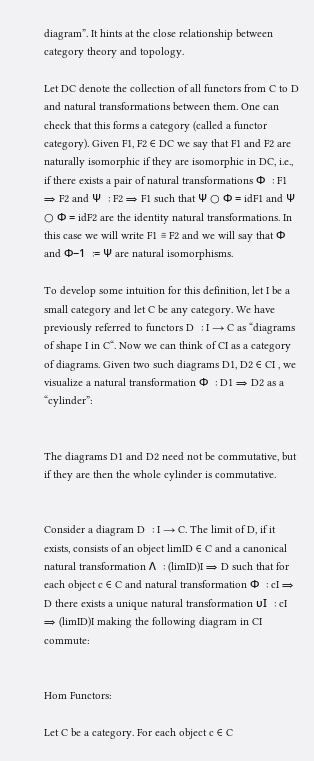diagram”. It hints at the close relationship between category theory and topology.

Let DC denote the collection of all functors from C to D and natural transformations between them. One can check that this forms a category (called a functor category). Given F1, F2 ∈ DC we say that F1 and F2 are naturally isomorphic if they are isomorphic in DC, i.e., if there exists a pair of natural transformations Φ ∶ F1 ⇒ F2 and Ψ ∶ F2 ⇒ F1 such that Ψ ○ Φ = idF1 and Ψ ○ Φ = idF2 are the identity natural transformations. In this case we will write F1 ≅ F2 and we will say that Φ and Φ−1 ∶= Ψ are natural isomorphisms.

To develop some intuition for this definition, let I be a small category and let C be any category. We have previously referred to functors D ∶ I → C as “diagrams of shape I in C“. Now we can think of CI as a category of diagrams. Given two such diagrams D1, D2 ∈ CI , we visualize a natural transformation Φ ∶ D1 ⇒ D2 as a “cylinder”:


The diagrams D1 and D2 need not be commutative, but if they are then the whole cylinder is commutative.


Consider a diagram D ∶ I → C. The limit of D, if it exists, consists of an object limID ∈ C and a canonical natural transformation Λ ∶ (limID)I ⇒ D such that for each object c ∈ C and natural transformation Φ ∶ cI ⇒ D there exists a unique natural transformation υI ∶ cI ⇒ (limID)I making the following diagram in CI commute:


Hom Functors:

Let C be a category. For each object c ∈ C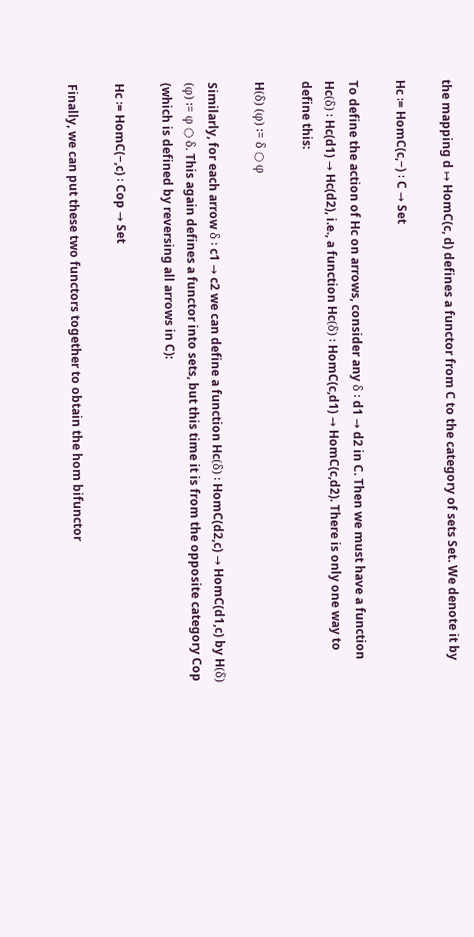the mapping d ↦ HomC(c, d) defines a functor from C to the category of sets Set. We denote it by

Hc ∶= HomC(c,−) ∶ C → Set

To define the action of Hc on arrows, consider any δ ∶ d1 → d2 in C. Then we must have a function Hc(δ) ∶ Hc(d1) → Hc(d2), i.e., a function Hc(δ) ∶ HomC(c,d1) → HomC(c,d2). There is only one way to define this:

H(δ) (φ) ∶= δ ○ φ

Similarly, for each arrow δ ∶ c1 → c2 we can define a function Hc(δ) ∶ HomC(d2,c) → HomC(d1,c) by H(δ) (φ) ∶= φ ○ δ. This again defines a functor into sets, but this time it is from the opposite category Cop (which is defined by reversing all arrows in C):

Hc ∶= HomC(−,c) ∶ Cop → Set

Finally, we can put these two functors together to obtain the hom bifunctor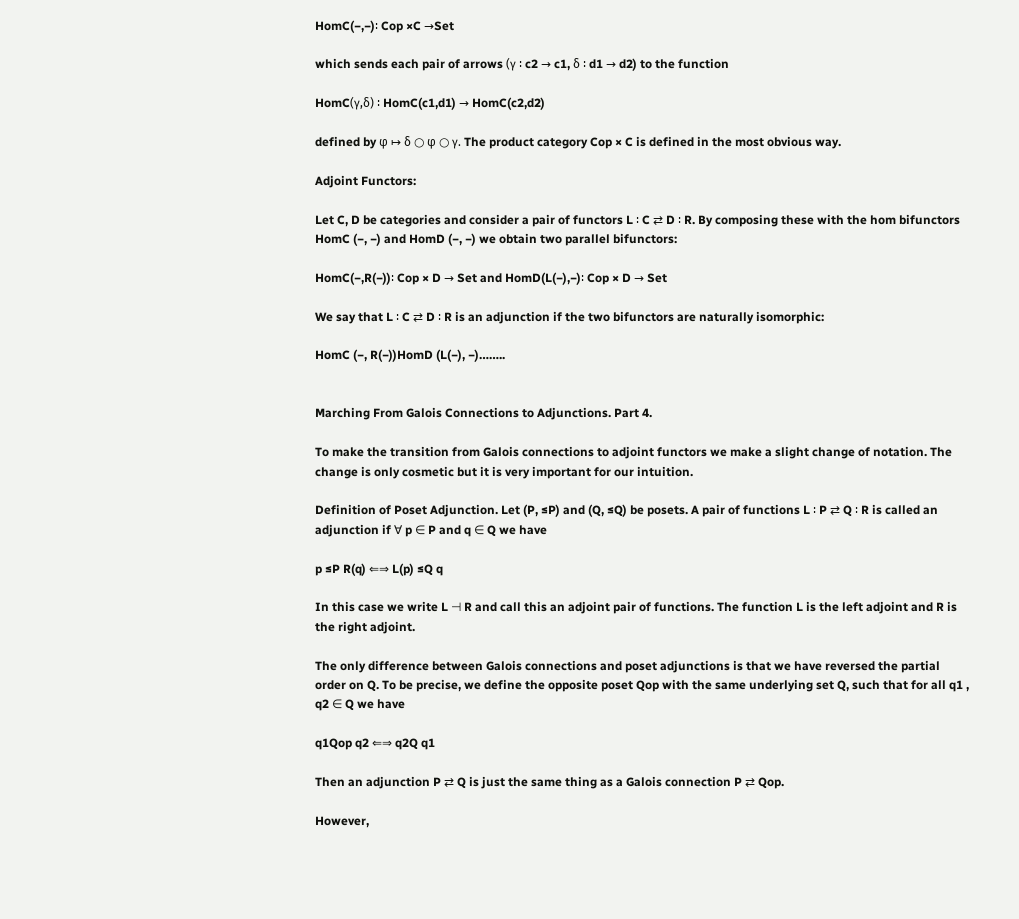HomC(−,−)∶ Cop ×C →Set

which sends each pair of arrows (γ ∶ c2 → c1, δ ∶ d1 → d2) to the function

HomC(γ,δ) ∶ HomC(c1,d1) → HomC(c2,d2)

defined by φ ↦ δ ○ φ ○ γ. The product category Cop × C is defined in the most obvious way.

Adjoint Functors:

Let C, D be categories and consider a pair of functors L ∶ C ⇄ D ∶ R. By composing these with the hom bifunctors HomC (−, −) and HomD (−, −) we obtain two parallel bifunctors:

HomC(−,R(−))∶ Cop × D → Set and HomD(L(−),−)∶ Cop × D → Set

We say that L ∶ C ⇄ D ∶ R is an adjunction if the two bifunctors are naturally isomorphic:

HomC (−, R(−))HomD (L(−), −)……..


Marching From Galois Connections to Adjunctions. Part 4.

To make the transition from Galois connections to adjoint functors we make a slight change of notation. The change is only cosmetic but it is very important for our intuition.

Definition of Poset Adjunction. Let (P, ≤P) and (Q, ≤Q) be posets. A pair of functions L ∶ P ⇄ Q ∶ R is called an adjunction if ∀ p ∈ P and q ∈ Q we have

p ≤P R(q) ⇐⇒ L(p) ≤Q q

In this case we write L ⊣ R and call this an adjoint pair of functions. The function L is the left adjoint and R is the right adjoint.

The only difference between Galois connections and poset adjunctions is that we have reversed the partial order on Q. To be precise, we define the opposite poset Qop with the same underlying set Q, such that for all q1 , q2 ∈ Q we have

q1Qop q2 ⇐⇒ q2Q q1

Then an adjunction P ⇄ Q is just the same thing as a Galois connection P ⇄ Qop.

However,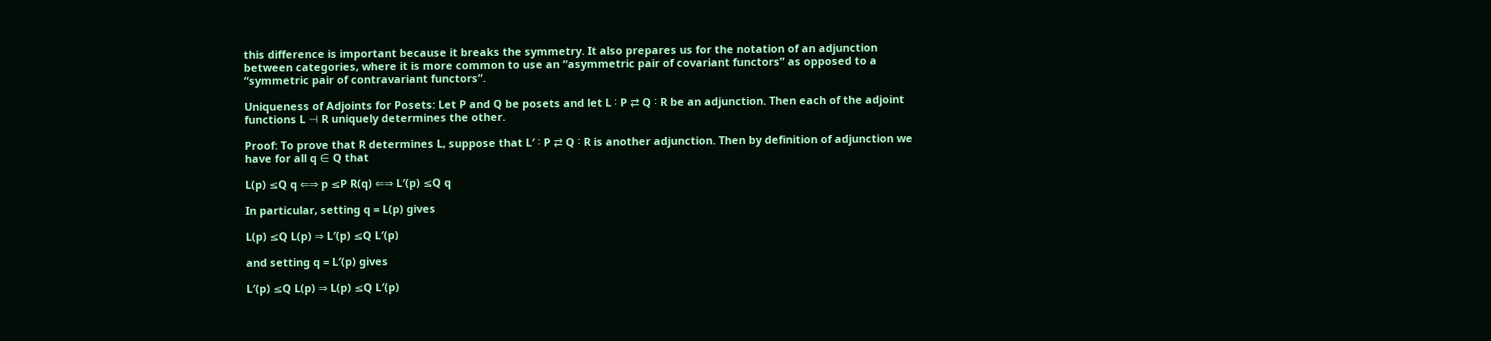this difference is important because it breaks the symmetry. It also prepares us for the notation of an adjunction between categories, where it is more common to use an “asymmetric pair of covariant functors” as opposed to a “symmetric pair of contravariant functors”.

Uniqueness of Adjoints for Posets: Let P and Q be posets and let L ∶ P ⇄ Q ∶ R be an adjunction. Then each of the adjoint functions L ⊣ R uniquely determines the other.

Proof: To prove that R determines L, suppose that L′ ∶ P ⇄ Q ∶ R is another adjunction. Then by definition of adjunction we have for all q ∈ Q that

L(p) ≤Q q ⇐⇒ p ≤P R(q) ⇐⇒ L′(p) ≤Q q

In particular, setting q = L(p) gives

L(p) ≤Q L(p) ⇒ L′(p) ≤Q L′(p)

and setting q = L′(p) gives

L′(p) ≤Q L(p) ⇒ L(p) ≤Q L′(p)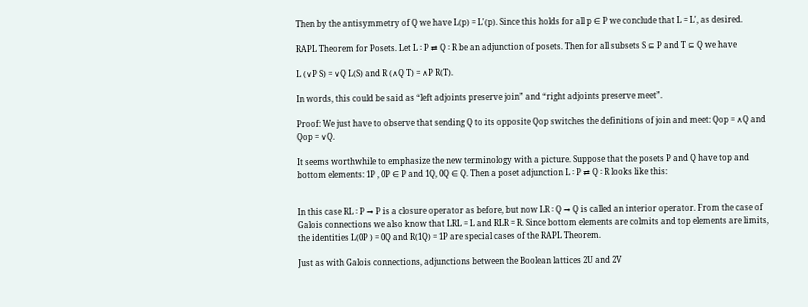Then by the antisymmetry of Q we have L(p) = L′(p). Since this holds for all p ∈ P we conclude that L = L′, as desired.

RAPL Theorem for Posets. Let L ∶ P ⇄ Q ∶ R be an adjunction of posets. Then for all subsets S ⊆ P and T ⊆ Q we have

L (∨P S) = ∨Q L(S) and R (∧Q T) = ∧P R(T).

In words, this could be said as “left adjoints preserve join” and “right adjoints preserve meet”.

Proof: We just have to observe that sending Q to its opposite Qop switches the definitions of join and meet: Qop = ∧Q and Qop = ∨Q.

It seems worthwhile to emphasize the new terminology with a picture. Suppose that the posets P and Q have top and bottom elements: 1P , 0P ∈ P and 1Q, 0Q ∈ Q. Then a poset adjunction L ∶ P ⇄ Q ∶ R looks like this:


In this case RL ∶ P → P is a closure operator as before, but now LR ∶ Q → Q is called an interior operator. From the case of Galois connections we also know that LRL = L and RLR = R. Since bottom elements are colmits and top elements are limits, the identities L(0P ) = 0Q and R(1Q) = 1P are special cases of the RAPL Theorem.

Just as with Galois connections, adjunctions between the Boolean lattices 2U and 2V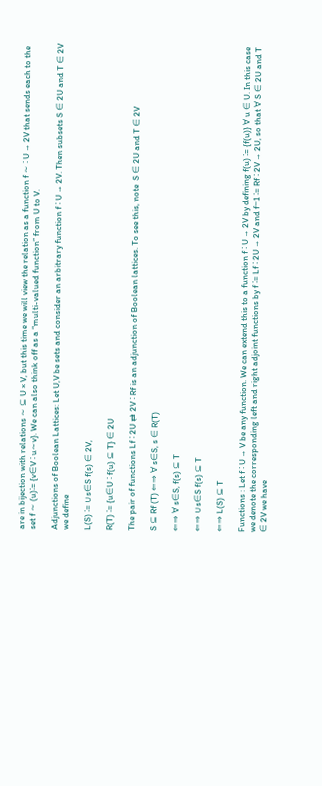are in bijection with relations ∼ ⊆ U × V, but this time we will view the relation as a function f ∼ ∶ U → 2V that sends each to the set f ∼ (u)∶= {v∈V ∶ u∼v}. We can also think off as a “multi-valued function” from U to V.

Adjunctions of Boolean Lattices: Let U,V be sets and consider an arbitrary function f ∶ U → 2V. Then subsets S ∈ 2U and T ∈ 2V we define

L(S) ∶= ∪s∈S f(s) ∈ 2V,

R(T) ∶= {u∈U ∶ f(u) ⊆ T} ∈ 2U

The pair of functions Lf ∶ 2U ⇄ 2V ∶ Rf is an adjunction of Boolean lattices. To see this, note  S ∈ 2U and T ∈ 2V

S ⊆ Rf (T) ⇐⇒ ∀ s∈S, s ∈ R(T)

⇐⇒ ∀ s∈S, f(s) ⊆ T

⇐⇒ ∪s∈S f(s) ⊆ T

⇐⇒ L(S) ⊆ T

Functions : Let f ∶ U → V be any function. We can extend this to a function f ∶ U → 2V by defining f(u) ∶= {f(u)} ∀ u ∈ U. In this case we denote the corresponding left and right adjoint functions by f ∶= Lf ∶ 2U → 2V and f−1 ∶= Rf ∶ 2V → 2U, so that ∀ S ∈ 2U and T ∈ 2V we have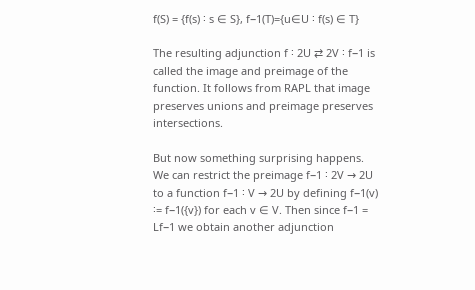f(S) = {f(s) ∶ s ∈ S}, f−1(T)={u∈U ∶ f(s) ∈ T}

The resulting adjunction f ∶ 2U ⇄ 2V ∶ f−1 is called the image and preimage of the function. It follows from RAPL that image preserves unions and preimage preserves intersections.

But now something surprising happens. We can restrict the preimage f−1 ∶ 2V → 2U to a function f−1 ∶ V → 2U by defining f−1(v) ∶= f−1({v}) for each v ∈ V. Then since f−1 = Lf−1 we obtain another adjunction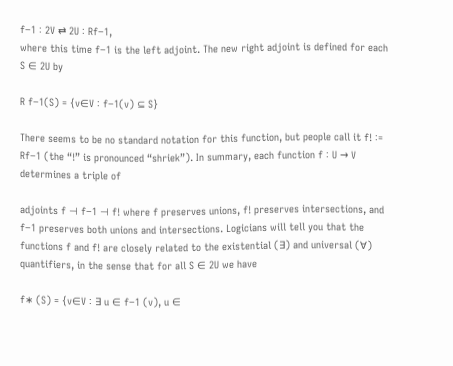f−1 ∶ 2V ⇄ 2U ∶ Rf−1,
where this time f−1 is the left adjoint. The new right adjoint is defined for each S ∈ 2U by

R f−1(S) = {v∈V ∶ f−1(v) ⊆ S}

There seems to be no standard notation for this function, but people call it f! ∶= Rf−1 (the “!” is pronounced “shriek”). In summary, each function f ∶ U → V determines a triple of

adjoints f ⊣ f−1 ⊣ f! where f preserves unions, f! preserves intersections, and f−1 preserves both unions and intersections. Logicians will tell you that the functions f and f! are closely related to the existential (∃) and universal (∀) quantifiers, in the sense that for all S ∈ 2U we have

f∗ (S) = {v∈V ∶ ∃ u ∈ f−1 (v), u ∈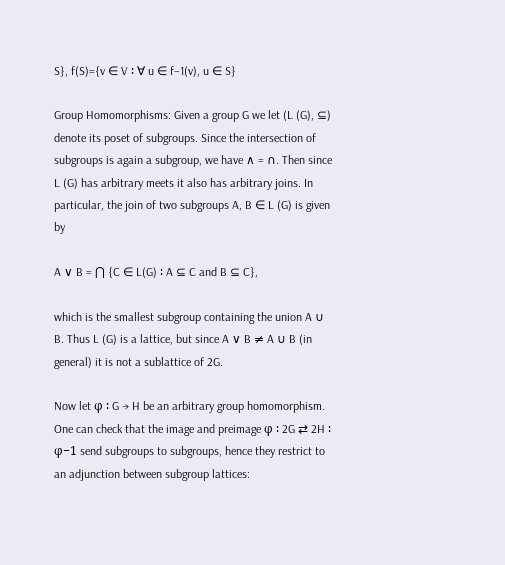S}, f(S)={v ∈ V ∶ ∀ u ∈ f−1(v), u ∈ S}

Group Homomorphisms: Given a group G we let (L (G), ⊆) denote its poset of subgroups. Since the intersection of subgroups is again a subgroup, we have ∧ = ∩. Then since L (G) has arbitrary meets it also has arbitrary joins. In particular, the join of two subgroups A, B ∈ L (G) is given by

A ∨ B = ⋂ {C ∈ L(G) ∶ A ⊆ C and B ⊆ C},

which is the smallest subgroup containing the union A ∪ B. Thus L (G) is a lattice, but since A ∨ B ≠ A ∪ B (in general) it is not a sublattice of 2G.

Now let φ ∶ G → H be an arbitrary group homomorphism. One can check that the image and preimage φ ∶ 2G ⇄ 2H ∶ φ−1 send subgroups to subgroups, hence they restrict to an adjunction between subgroup lattices: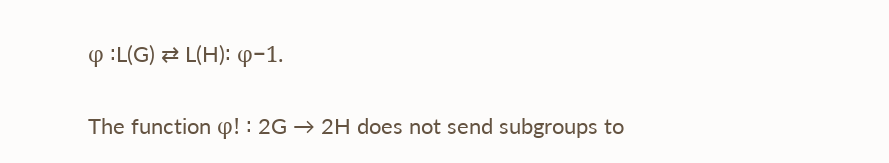φ ∶L(G) ⇄ L(H)∶ φ−1.

The function φ! ∶ 2G → 2H does not send subgroups to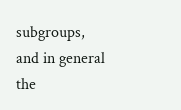subgroups, and in general the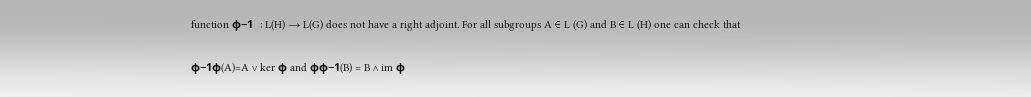function φ−1 ∶ L(H) → L(G) does not have a right adjoint. For all subgroups A ∈ L (G) and B ∈ L (H) one can check that

φ−1φ(A)=A ∨ ker φ and φφ−1(B) = B ∧ im φ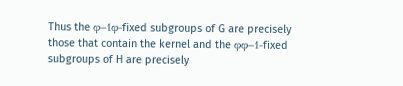Thus the φ−1φ-fixed subgroups of G are precisely those that contain the kernel and the φφ−1-fixed subgroups of H are precisely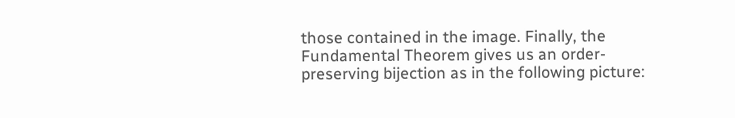those contained in the image. Finally, the Fundamental Theorem gives us an order-preserving bijection as in the following picture: